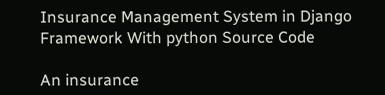Insurance Management System in Django Framework With python Source Code

An insurance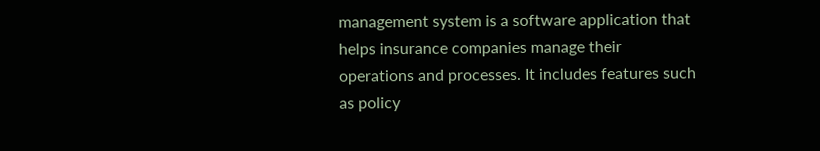management system is a software application that helps insurance companies manage their operations and processes. It includes features such as policy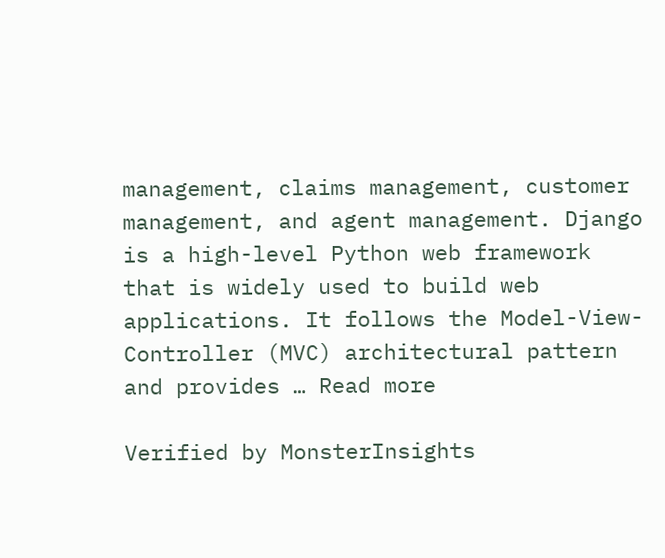management, claims management, customer management, and agent management. Django is a high-level Python web framework that is widely used to build web applications. It follows the Model-View-Controller (MVC) architectural pattern and provides … Read more

Verified by MonsterInsights